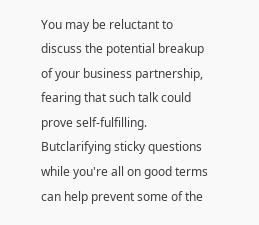You may be reluctant to discuss the potential breakup of your business partnership, fearing that such talk could prove self-fulfilling. Butclarifying sticky questions while you're all on good terms can help prevent some of the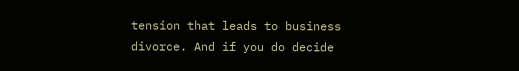tension that leads to business divorce. And if you do decide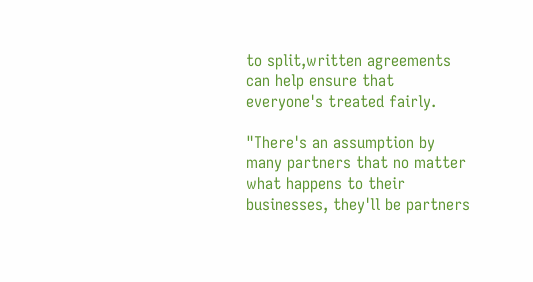to split,written agreements can help ensure that everyone's treated fairly.

"There's an assumption by many partners that no matter what happens to their businesses, they'll be partners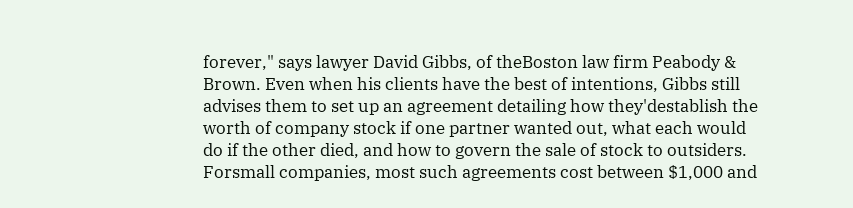forever," says lawyer David Gibbs, of theBoston law firm Peabody & Brown. Even when his clients have the best of intentions, Gibbs still advises them to set up an agreement detailing how they'destablish the worth of company stock if one partner wanted out, what each would do if the other died, and how to govern the sale of stock to outsiders. Forsmall companies, most such agreements cost between $1,000 and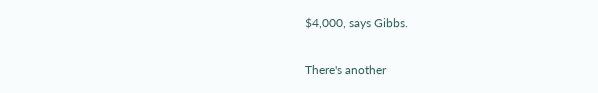$4,000, says Gibbs.

There's another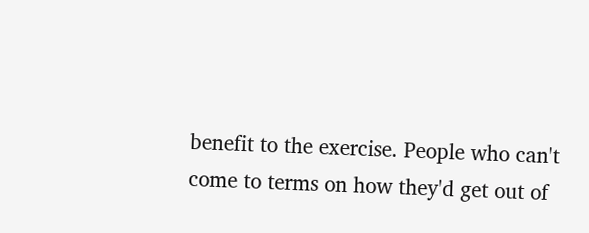benefit to the exercise. People who can't come to terms on how they'd get out of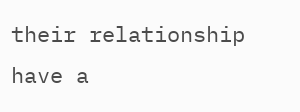their relationship have a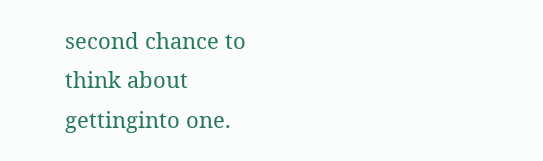second chance to think about gettinginto one.